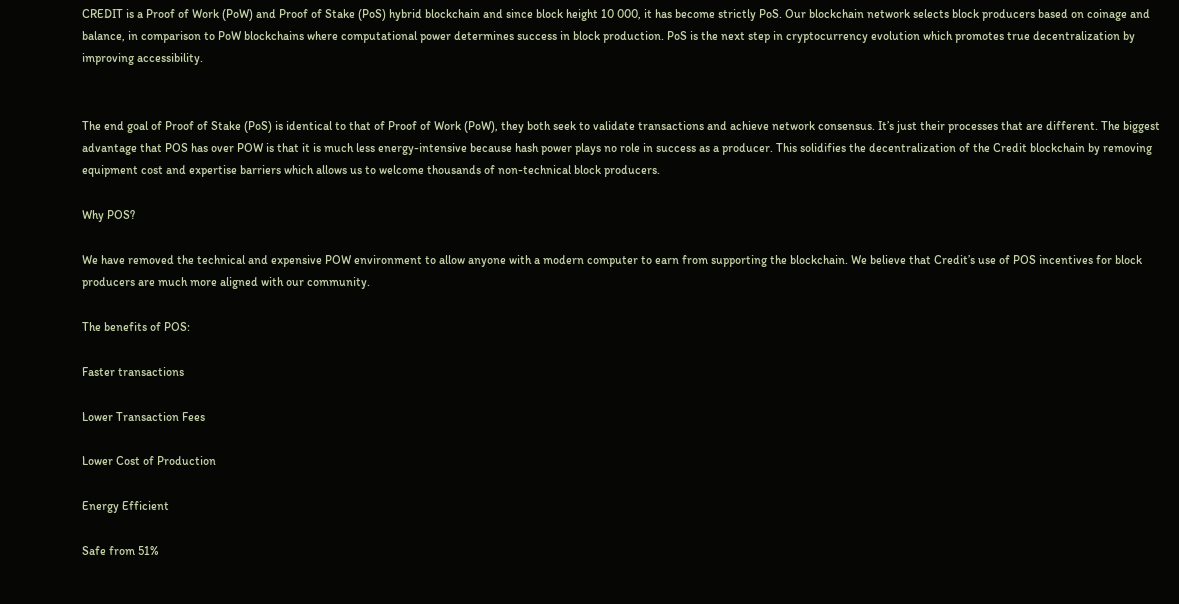CREDIT is a Proof of Work (PoW) and Proof of Stake (PoS) hybrid blockchain and since block height 10 000, it has become strictly PoS. Our blockchain network selects block producers based on coinage and balance, in comparison to PoW blockchains where computational power determines success in block production. PoS is the next step in cryptocurrency evolution which promotes true decentralization by improving accessibility.


The end goal of Proof of Stake (PoS) is identical to that of Proof of Work (PoW), they both seek to validate transactions and achieve network consensus. It’s just their processes that are different. The biggest advantage that POS has over POW is that it is much less energy-intensive because hash power plays no role in success as a producer. This solidifies the decentralization of the Credit blockchain by removing equipment cost and expertise barriers which allows us to welcome thousands of non-technical block producers.

Why POS?

We have removed the technical and expensive POW environment to allow anyone with a modern computer to earn from supporting the blockchain. We believe that Credit’s use of POS incentives for block producers are much more aligned with our community.

The benefits of POS:

Faster transactions

Lower Transaction Fees

Lower Cost of Production

Energy Efficient

Safe from 51%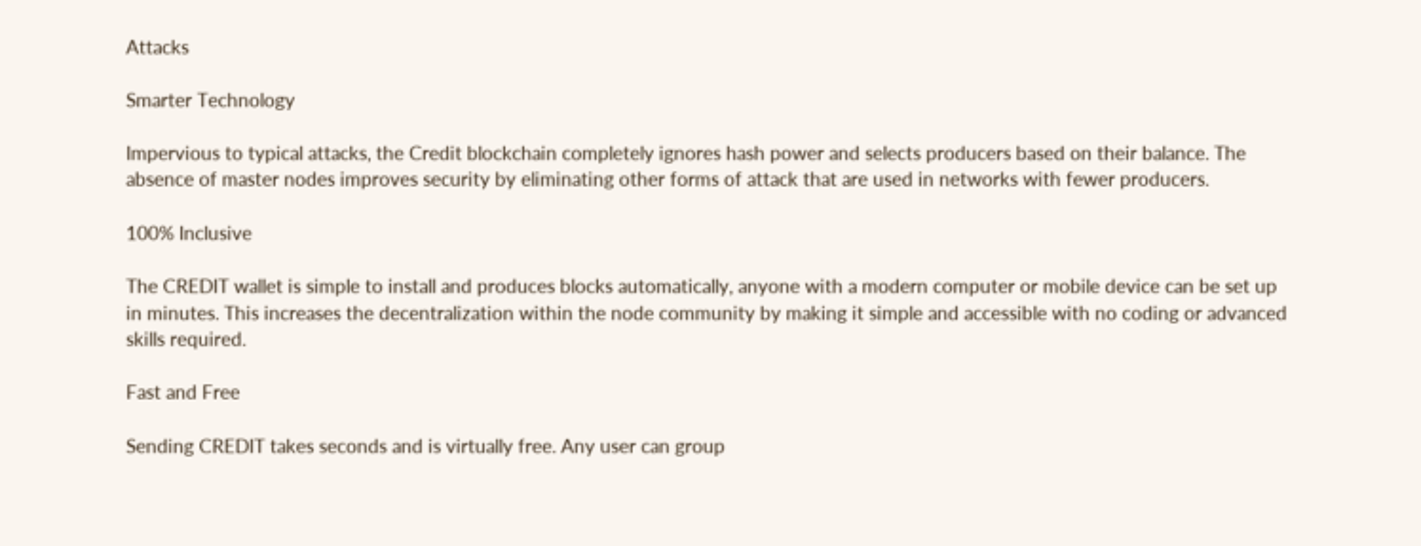Attacks

Smarter Technology

Impervious to typical attacks, the Credit blockchain completely ignores hash power and selects producers based on their balance. The absence of master nodes improves security by eliminating other forms of attack that are used in networks with fewer producers.

100% Inclusive

The CREDIT wallet is simple to install and produces blocks automatically, anyone with a modern computer or mobile device can be set up in minutes. This increases the decentralization within the node community by making it simple and accessible with no coding or advanced skills required.

Fast and Free

Sending CREDIT takes seconds and is virtually free. Any user can group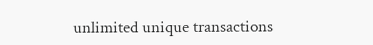unlimited unique transactions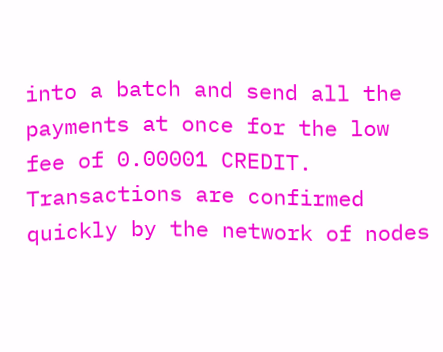into a batch and send all the payments at once for the low fee of 0.00001 CREDIT. Transactions are confirmed quickly by the network of nodes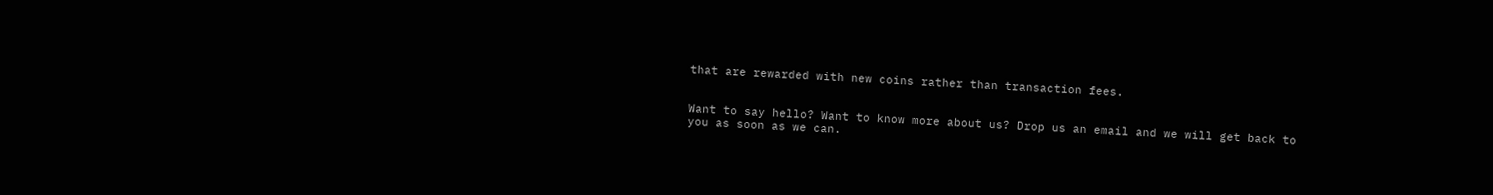that are rewarded with new coins rather than transaction fees.


Want to say hello? Want to know more about us? Drop us an email and we will get back to you as soon as we can.